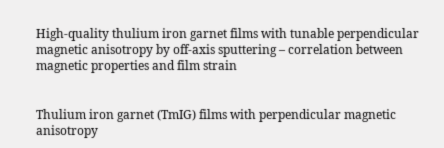High-quality thulium iron garnet films with tunable perpendicular magnetic anisotropy by off-axis sputtering – correlation between magnetic properties and film strain


Thulium iron garnet (TmIG) films with perpendicular magnetic anisotropy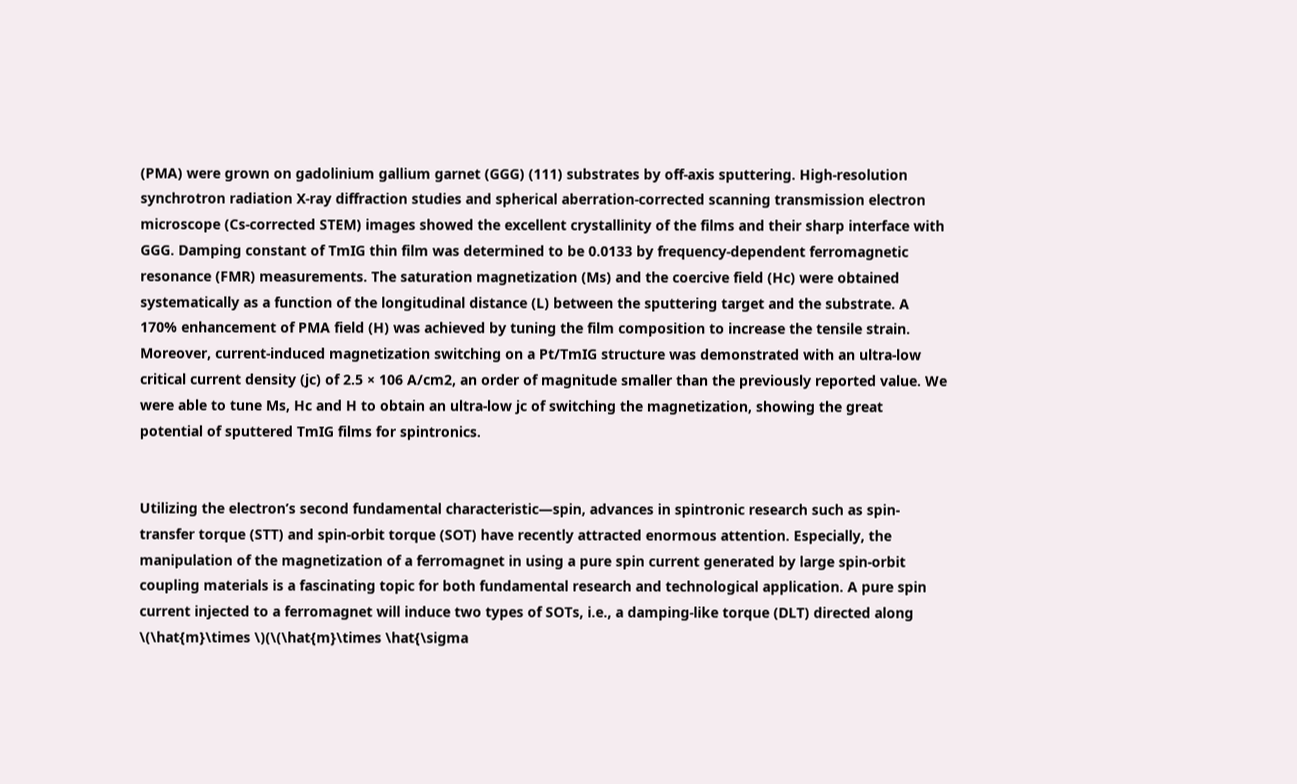(PMA) were grown on gadolinium gallium garnet (GGG) (111) substrates by off-axis sputtering. High-resolution synchrotron radiation X-ray diffraction studies and spherical aberration-corrected scanning transmission electron microscope (Cs-corrected STEM) images showed the excellent crystallinity of the films and their sharp interface with GGG. Damping constant of TmIG thin film was determined to be 0.0133 by frequency-dependent ferromagnetic resonance (FMR) measurements. The saturation magnetization (Ms) and the coercive field (Hc) were obtained systematically as a function of the longitudinal distance (L) between the sputtering target and the substrate. A 170% enhancement of PMA field (H) was achieved by tuning the film composition to increase the tensile strain. Moreover, current-induced magnetization switching on a Pt/TmIG structure was demonstrated with an ultra-low critical current density (jc) of 2.5 × 106 A/cm2, an order of magnitude smaller than the previously reported value. We were able to tune Ms, Hc and H to obtain an ultra-low jc of switching the magnetization, showing the great potential of sputtered TmIG films for spintronics.


Utilizing the electron’s second fundamental characteristic—spin, advances in spintronic research such as spin-transfer torque (STT) and spin-orbit torque (SOT) have recently attracted enormous attention. Especially, the manipulation of the magnetization of a ferromagnet in using a pure spin current generated by large spin-orbit coupling materials is a fascinating topic for both fundamental research and technological application. A pure spin current injected to a ferromagnet will induce two types of SOTs, i.e., a damping-like torque (DLT) directed along \(\hat{m}\times \)(\(\hat{m}\times \hat{\sigma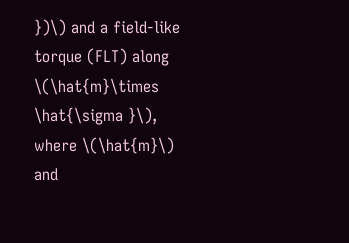})\) and a field-like torque (FLT) along \(\hat{m}\times \hat{\sigma }\), where \(\hat{m}\) and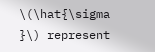\(\hat{\sigma }\) represent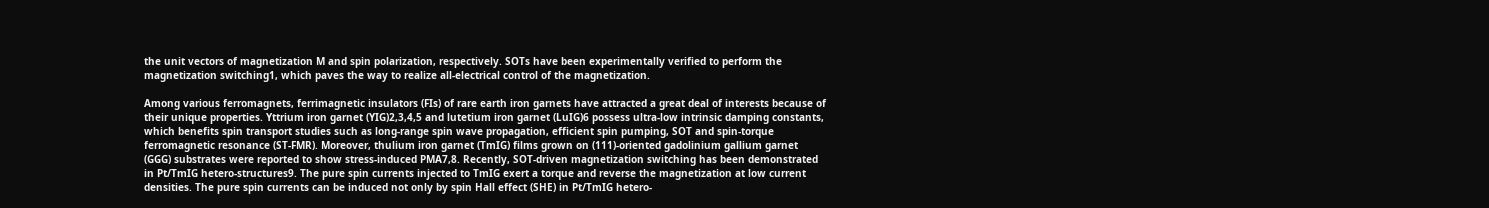the unit vectors of magnetization M and spin polarization, respectively. SOTs have been experimentally verified to perform the magnetization switching1, which paves the way to realize all-electrical control of the magnetization.

Among various ferromagnets, ferrimagnetic insulators (FIs) of rare earth iron garnets have attracted a great deal of interests because of their unique properties. Yttrium iron garnet (YIG)2,3,4,5 and lutetium iron garnet (LuIG)6 possess ultra-low intrinsic damping constants, which benefits spin transport studies such as long-range spin wave propagation, efficient spin pumping, SOT and spin-torque ferromagnetic resonance (ST-FMR). Moreover, thulium iron garnet (TmIG) films grown on (111)-oriented gadolinium gallium garnet (GGG) substrates were reported to show stress-induced PMA7,8. Recently, SOT-driven magnetization switching has been demonstrated in Pt/TmIG hetero-structures9. The pure spin currents injected to TmIG exert a torque and reverse the magnetization at low current densities. The pure spin currents can be induced not only by spin Hall effect (SHE) in Pt/TmIG hetero-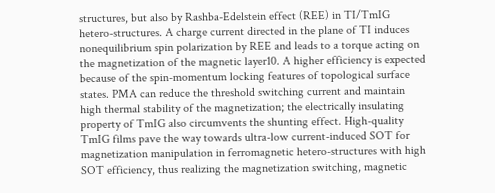structures, but also by Rashba-Edelstein effect (REE) in TI/TmIG hetero-structures. A charge current directed in the plane of TI induces nonequilibrium spin polarization by REE and leads to a torque acting on the magnetization of the magnetic layer10. A higher efficiency is expected because of the spin-momentum locking features of topological surface states. PMA can reduce the threshold switching current and maintain high thermal stability of the magnetization; the electrically insulating property of TmIG also circumvents the shunting effect. High-quality TmIG films pave the way towards ultra-low current-induced SOT for magnetization manipulation in ferromagnetic hetero-structures with high SOT efficiency, thus realizing the magnetization switching, magnetic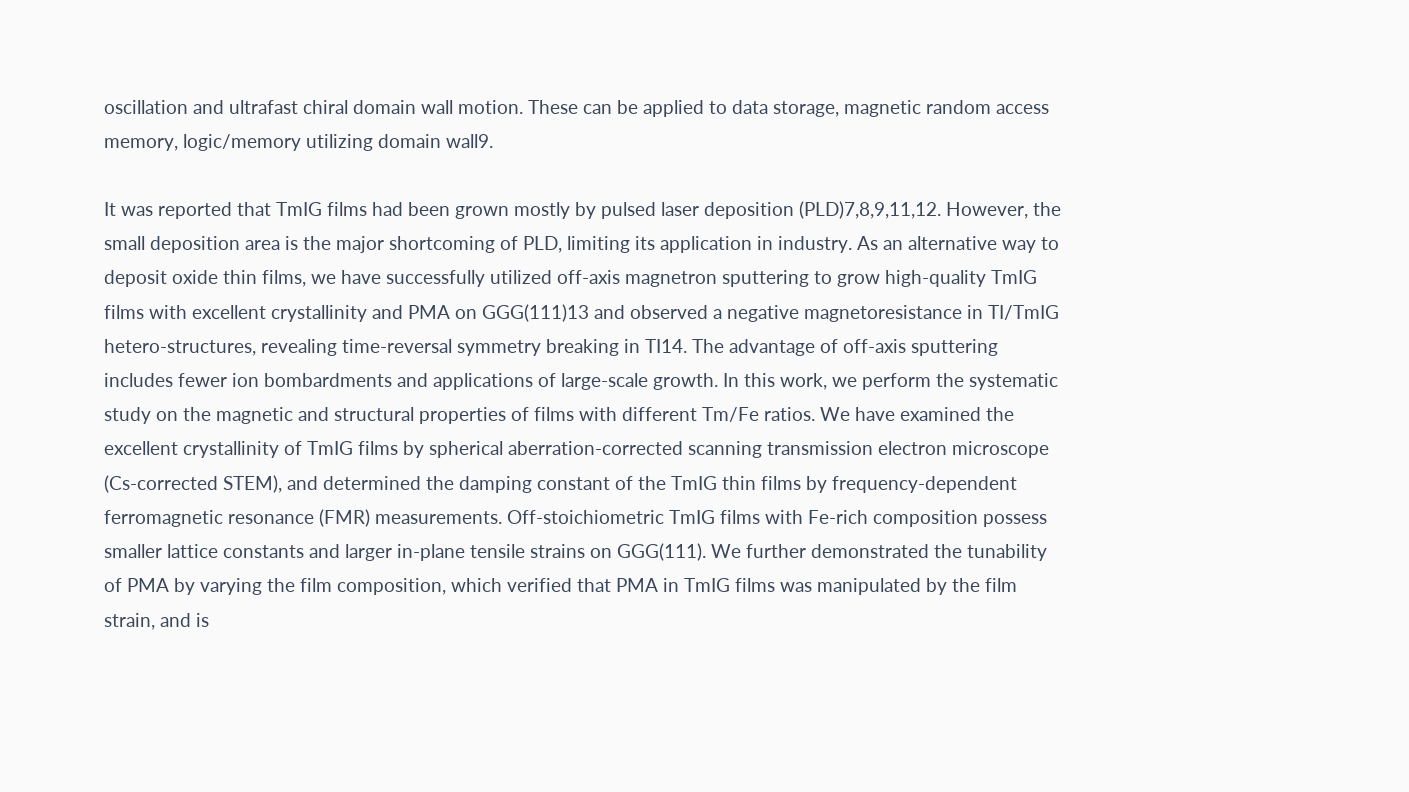oscillation and ultrafast chiral domain wall motion. These can be applied to data storage, magnetic random access memory, logic/memory utilizing domain wall9.

It was reported that TmIG films had been grown mostly by pulsed laser deposition (PLD)7,8,9,11,12. However, the small deposition area is the major shortcoming of PLD, limiting its application in industry. As an alternative way to deposit oxide thin films, we have successfully utilized off-axis magnetron sputtering to grow high-quality TmIG films with excellent crystallinity and PMA on GGG(111)13 and observed a negative magnetoresistance in TI/TmIG hetero-structures, revealing time-reversal symmetry breaking in TI14. The advantage of off-axis sputtering includes fewer ion bombardments and applications of large-scale growth. In this work, we perform the systematic study on the magnetic and structural properties of films with different Tm/Fe ratios. We have examined the excellent crystallinity of TmIG films by spherical aberration-corrected scanning transmission electron microscope (Cs-corrected STEM), and determined the damping constant of the TmIG thin films by frequency-dependent ferromagnetic resonance (FMR) measurements. Off-stoichiometric TmIG films with Fe-rich composition possess smaller lattice constants and larger in-plane tensile strains on GGG(111). We further demonstrated the tunability of PMA by varying the film composition, which verified that PMA in TmIG films was manipulated by the film strain, and is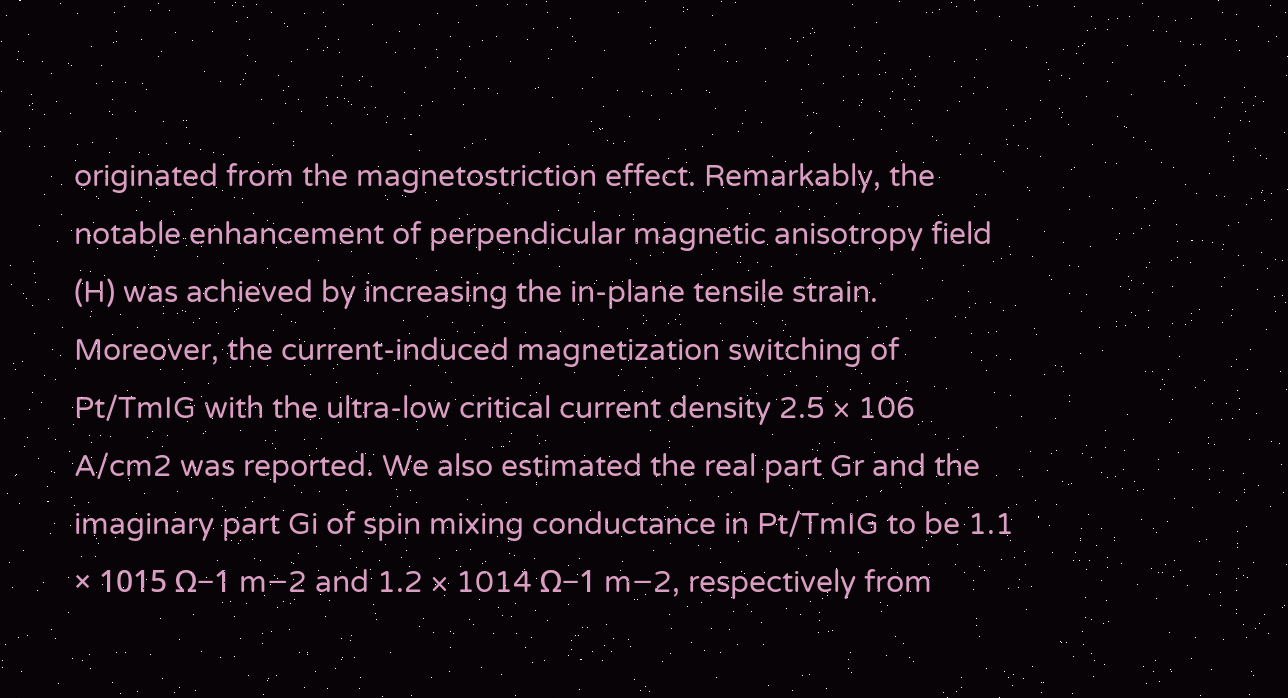originated from the magnetostriction effect. Remarkably, the notable enhancement of perpendicular magnetic anisotropy field (H) was achieved by increasing the in-plane tensile strain. Moreover, the current-induced magnetization switching of Pt/TmIG with the ultra-low critical current density 2.5 × 106 A/cm2 was reported. We also estimated the real part Gr and the imaginary part Gi of spin mixing conductance in Pt/TmIG to be 1.1 × 1015 Ω−1 m−2 and 1.2 × 1014 Ω−1 m−2, respectively from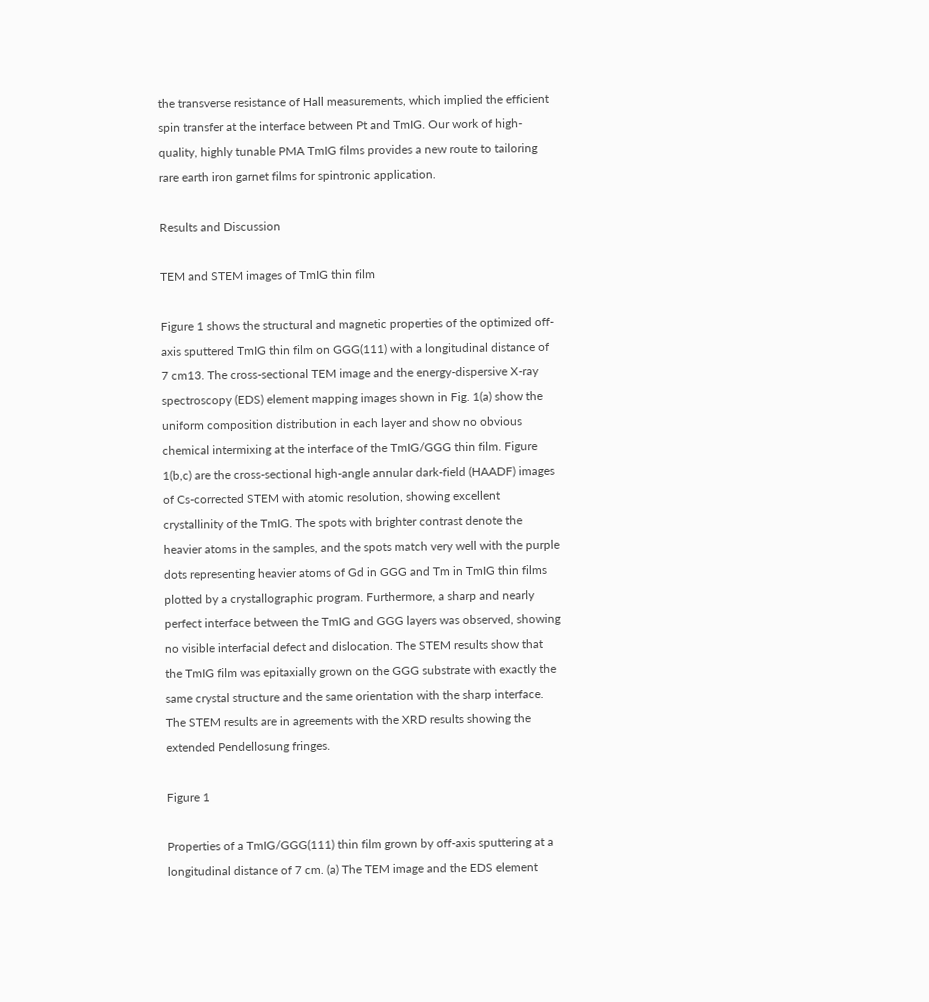the transverse resistance of Hall measurements, which implied the efficient spin transfer at the interface between Pt and TmIG. Our work of high-quality, highly tunable PMA TmIG films provides a new route to tailoring rare earth iron garnet films for spintronic application.

Results and Discussion

TEM and STEM images of TmIG thin film

Figure 1 shows the structural and magnetic properties of the optimized off-axis sputtered TmIG thin film on GGG(111) with a longitudinal distance of 7 cm13. The cross-sectional TEM image and the energy-dispersive X-ray spectroscopy (EDS) element mapping images shown in Fig. 1(a) show the uniform composition distribution in each layer and show no obvious chemical intermixing at the interface of the TmIG/GGG thin film. Figure 1(b,c) are the cross-sectional high-angle annular dark-field (HAADF) images of Cs-corrected STEM with atomic resolution, showing excellent crystallinity of the TmIG. The spots with brighter contrast denote the heavier atoms in the samples, and the spots match very well with the purple dots representing heavier atoms of Gd in GGG and Tm in TmIG thin films plotted by a crystallographic program. Furthermore, a sharp and nearly perfect interface between the TmIG and GGG layers was observed, showing no visible interfacial defect and dislocation. The STEM results show that the TmIG film was epitaxially grown on the GGG substrate with exactly the same crystal structure and the same orientation with the sharp interface. The STEM results are in agreements with the XRD results showing the extended Pendellosung fringes.

Figure 1

Properties of a TmIG/GGG(111) thin film grown by off-axis sputtering at a longitudinal distance of 7 cm. (a) The TEM image and the EDS element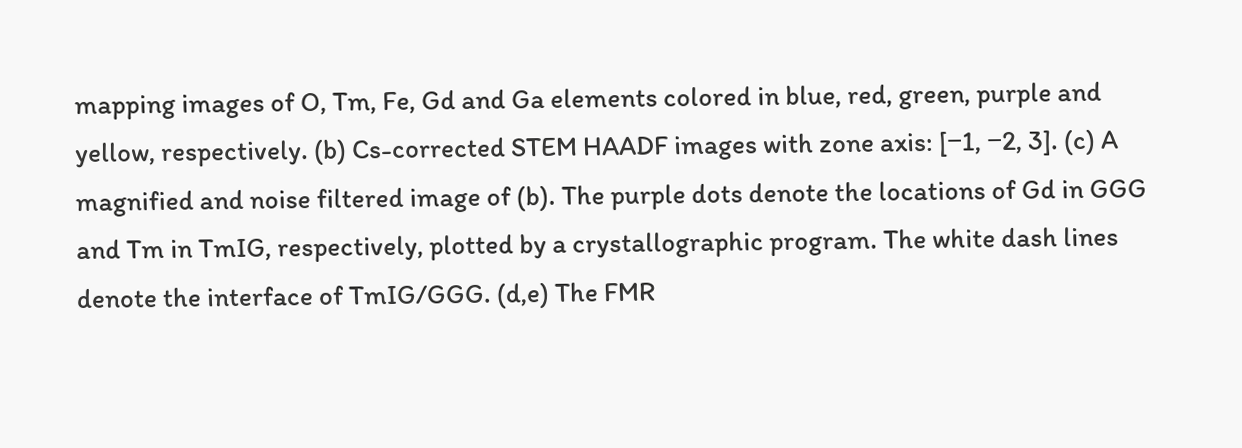mapping images of O, Tm, Fe, Gd and Ga elements colored in blue, red, green, purple and yellow, respectively. (b) Cs-corrected STEM HAADF images with zone axis: [−1, −2, 3]. (c) A magnified and noise filtered image of (b). The purple dots denote the locations of Gd in GGG and Tm in TmIG, respectively, plotted by a crystallographic program. The white dash lines denote the interface of TmIG/GGG. (d,e) The FMR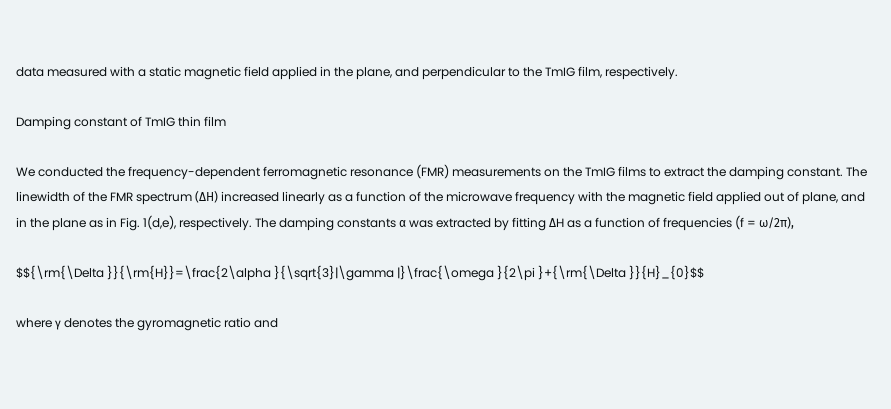data measured with a static magnetic field applied in the plane, and perpendicular to the TmIG film, respectively.

Damping constant of TmIG thin film

We conducted the frequency-dependent ferromagnetic resonance (FMR) measurements on the TmIG films to extract the damping constant. The linewidth of the FMR spectrum (ΔH) increased linearly as a function of the microwave frequency with the magnetic field applied out of plane, and in the plane as in Fig. 1(d,e), respectively. The damping constants α was extracted by fitting ΔH as a function of frequencies (f = ω/2π),

$${\rm{\Delta }}{\rm{H}}=\frac{2\alpha }{\sqrt{3}|\gamma |}\frac{\omega }{2\pi }+{\rm{\Delta }}{H}_{0}$$

where γ denotes the gyromagnetic ratio and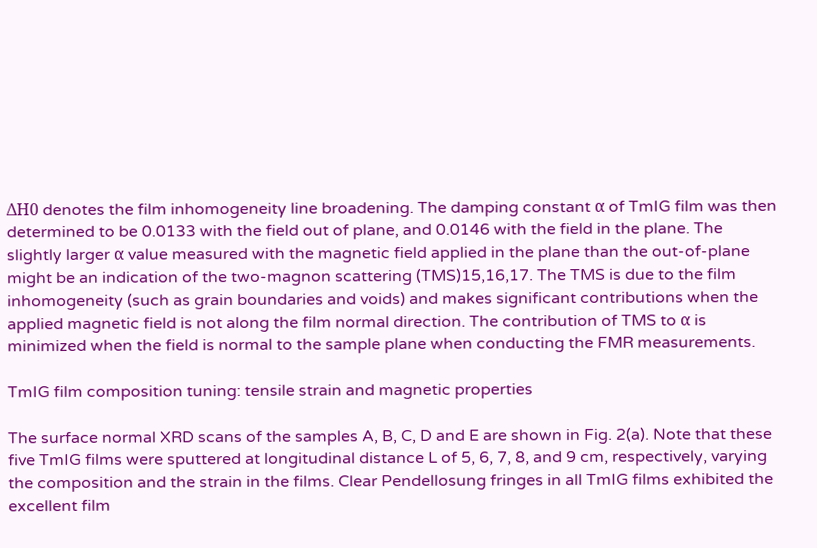ΔH0 denotes the film inhomogeneity line broadening. The damping constant α of TmIG film was then determined to be 0.0133 with the field out of plane, and 0.0146 with the field in the plane. The slightly larger α value measured with the magnetic field applied in the plane than the out-of-plane might be an indication of the two-magnon scattering (TMS)15,16,17. The TMS is due to the film inhomogeneity (such as grain boundaries and voids) and makes significant contributions when the applied magnetic field is not along the film normal direction. The contribution of TMS to α is minimized when the field is normal to the sample plane when conducting the FMR measurements.

TmIG film composition tuning: tensile strain and magnetic properties

The surface normal XRD scans of the samples A, B, C, D and E are shown in Fig. 2(a). Note that these five TmIG films were sputtered at longitudinal distance L of 5, 6, 7, 8, and 9 cm, respectively, varying the composition and the strain in the films. Clear Pendellosung fringes in all TmIG films exhibited the excellent film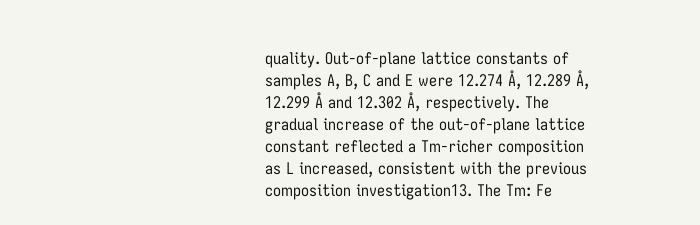quality. Out-of-plane lattice constants of samples A, B, C and E were 12.274 Å, 12.289 Å, 12.299 Å and 12.302 Å, respectively. The gradual increase of the out-of-plane lattice constant reflected a Tm-richer composition as L increased, consistent with the previous composition investigation13. The Tm: Fe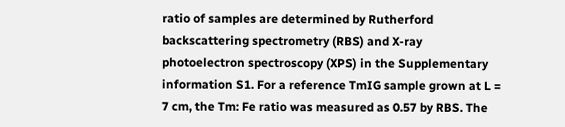ratio of samples are determined by Rutherford backscattering spectrometry (RBS) and X-ray photoelectron spectroscopy (XPS) in the Supplementary information S1. For a reference TmIG sample grown at L = 7 cm, the Tm: Fe ratio was measured as 0.57 by RBS. The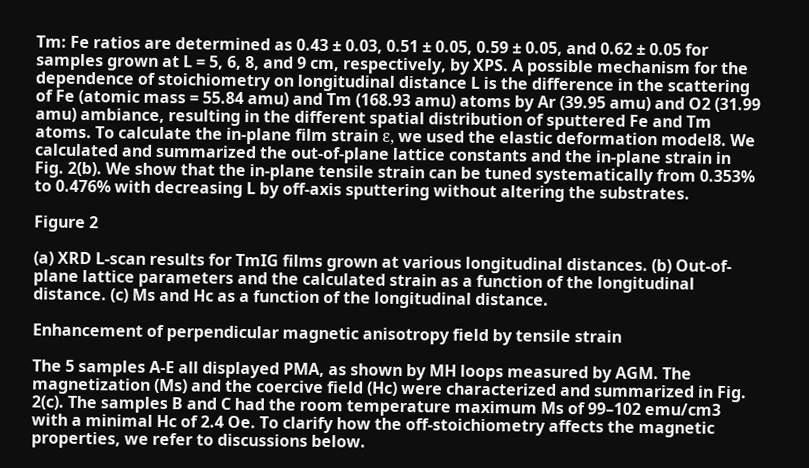Tm: Fe ratios are determined as 0.43 ± 0.03, 0.51 ± 0.05, 0.59 ± 0.05, and 0.62 ± 0.05 for samples grown at L = 5, 6, 8, and 9 cm, respectively, by XPS. A possible mechanism for the dependence of stoichiometry on longitudinal distance L is the difference in the scattering of Fe (atomic mass = 55.84 amu) and Tm (168.93 amu) atoms by Ar (39.95 amu) and O2 (31.99 amu) ambiance, resulting in the different spatial distribution of sputtered Fe and Tm atoms. To calculate the in-plane film strain ε, we used the elastic deformation model8. We calculated and summarized the out-of-plane lattice constants and the in-plane strain in Fig. 2(b). We show that the in-plane tensile strain can be tuned systematically from 0.353% to 0.476% with decreasing L by off-axis sputtering without altering the substrates.

Figure 2

(a) XRD L-scan results for TmIG films grown at various longitudinal distances. (b) Out-of-plane lattice parameters and the calculated strain as a function of the longitudinal distance. (c) Ms and Hc as a function of the longitudinal distance.

Enhancement of perpendicular magnetic anisotropy field by tensile strain

The 5 samples A-E all displayed PMA, as shown by MH loops measured by AGM. The magnetization (Ms) and the coercive field (Hc) were characterized and summarized in Fig. 2(c). The samples B and C had the room temperature maximum Ms of 99–102 emu/cm3 with a minimal Hc of 2.4 Oe. To clarify how the off-stoichiometry affects the magnetic properties, we refer to discussions below.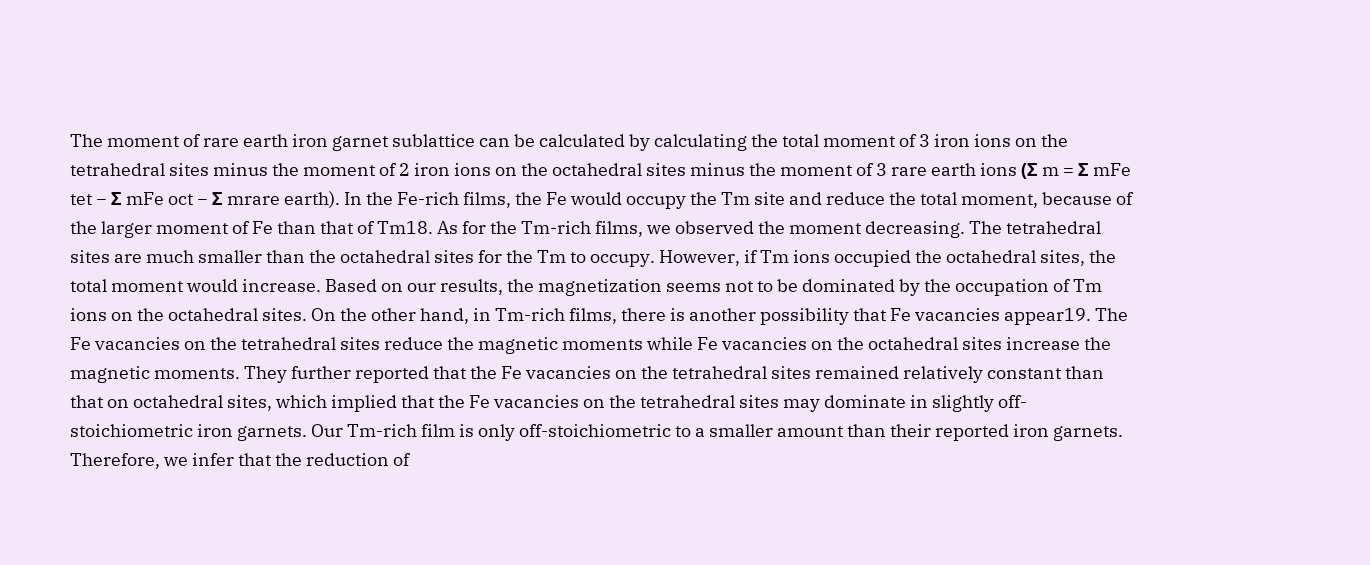The moment of rare earth iron garnet sublattice can be calculated by calculating the total moment of 3 iron ions on the tetrahedral sites minus the moment of 2 iron ions on the octahedral sites minus the moment of 3 rare earth ions (Σ m = Σ mFe tet − Σ mFe oct − Σ mrare earth). In the Fe-rich films, the Fe would occupy the Tm site and reduce the total moment, because of the larger moment of Fe than that of Tm18. As for the Tm-rich films, we observed the moment decreasing. The tetrahedral sites are much smaller than the octahedral sites for the Tm to occupy. However, if Tm ions occupied the octahedral sites, the total moment would increase. Based on our results, the magnetization seems not to be dominated by the occupation of Tm ions on the octahedral sites. On the other hand, in Tm-rich films, there is another possibility that Fe vacancies appear19. The Fe vacancies on the tetrahedral sites reduce the magnetic moments while Fe vacancies on the octahedral sites increase the magnetic moments. They further reported that the Fe vacancies on the tetrahedral sites remained relatively constant than that on octahedral sites, which implied that the Fe vacancies on the tetrahedral sites may dominate in slightly off-stoichiometric iron garnets. Our Tm-rich film is only off-stoichiometric to a smaller amount than their reported iron garnets. Therefore, we infer that the reduction of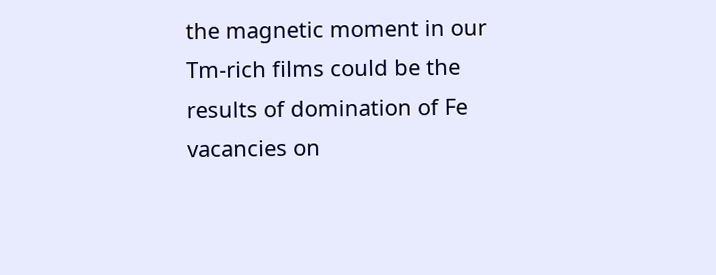the magnetic moment in our Tm-rich films could be the results of domination of Fe vacancies on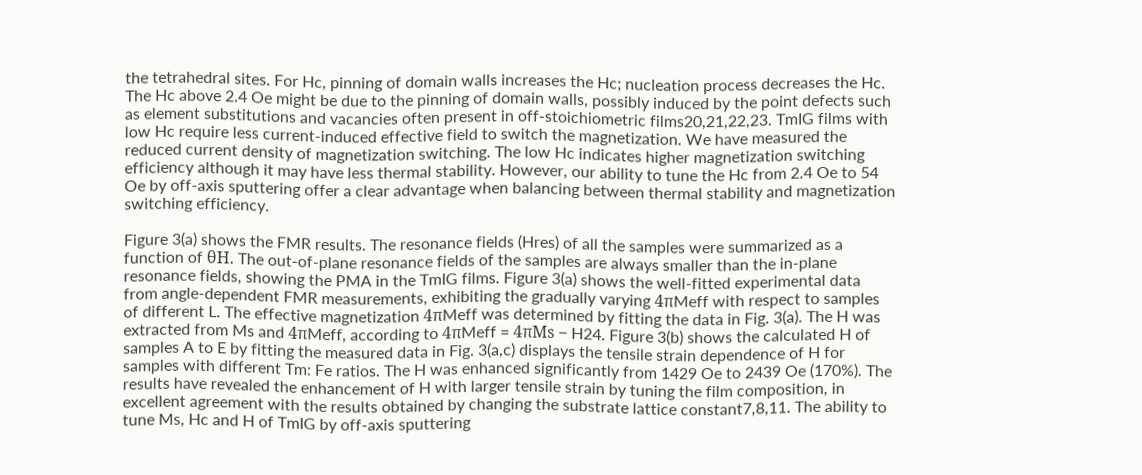the tetrahedral sites. For Hc, pinning of domain walls increases the Hc; nucleation process decreases the Hc. The Hc above 2.4 Oe might be due to the pinning of domain walls, possibly induced by the point defects such as element substitutions and vacancies often present in off-stoichiometric films20,21,22,23. TmIG films with low Hc require less current-induced effective field to switch the magnetization. We have measured the reduced current density of magnetization switching. The low Hc indicates higher magnetization switching efficiency although it may have less thermal stability. However, our ability to tune the Hc from 2.4 Oe to 54 Oe by off-axis sputtering offer a clear advantage when balancing between thermal stability and magnetization switching efficiency.

Figure 3(a) shows the FMR results. The resonance fields (Hres) of all the samples were summarized as a function of θH. The out-of-plane resonance fields of the samples are always smaller than the in-plane resonance fields, showing the PMA in the TmIG films. Figure 3(a) shows the well-fitted experimental data from angle-dependent FMR measurements, exhibiting the gradually varying 4πMeff with respect to samples of different L. The effective magnetization 4πMeff was determined by fitting the data in Fig. 3(a). The H was extracted from Ms and 4πMeff, according to 4πMeff = 4πMs − H24. Figure 3(b) shows the calculated H of samples A to E by fitting the measured data in Fig. 3(a,c) displays the tensile strain dependence of H for samples with different Tm: Fe ratios. The H was enhanced significantly from 1429 Oe to 2439 Oe (170%). The results have revealed the enhancement of H with larger tensile strain by tuning the film composition, in excellent agreement with the results obtained by changing the substrate lattice constant7,8,11. The ability to tune Ms, Hc and H of TmIG by off-axis sputtering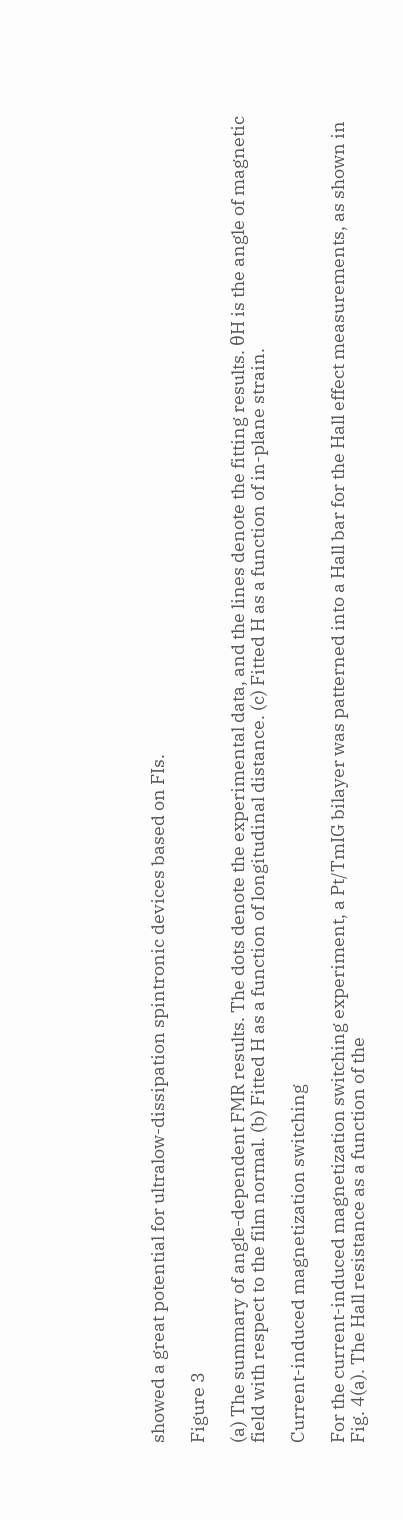showed a great potential for ultralow-dissipation spintronic devices based on FIs.

Figure 3

(a) The summary of angle-dependent FMR results. The dots denote the experimental data, and the lines denote the fitting results. θH is the angle of magnetic field with respect to the film normal. (b) Fitted H as a function of longitudinal distance. (c) Fitted H as a function of in-plane strain.

Current-induced magnetization switching

For the current-induced magnetization switching experiment, a Pt/TmIG bilayer was patterned into a Hall bar for the Hall effect measurements, as shown in Fig. 4(a). The Hall resistance as a function of the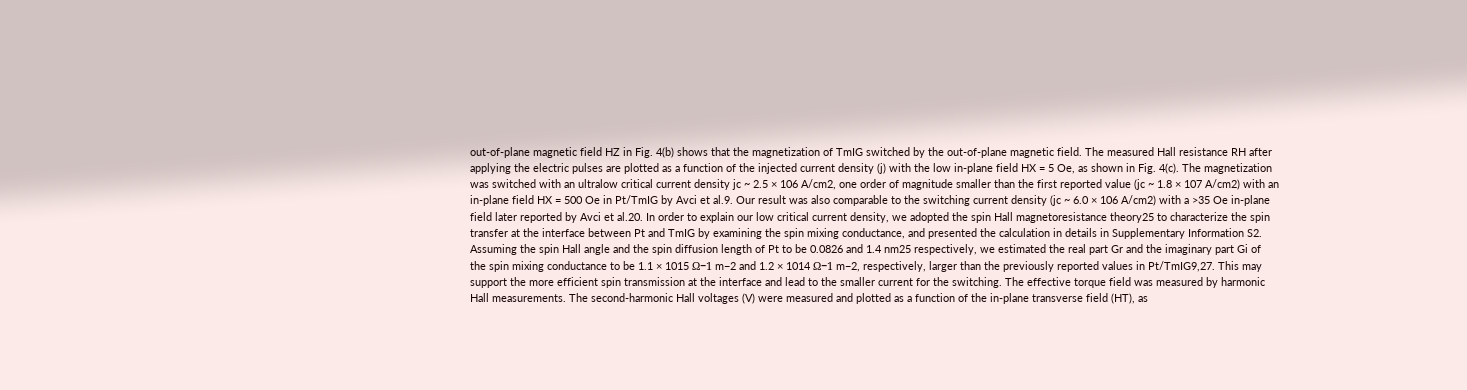out-of-plane magnetic field HZ in Fig. 4(b) shows that the magnetization of TmIG switched by the out-of-plane magnetic field. The measured Hall resistance RH after applying the electric pulses are plotted as a function of the injected current density (j) with the low in-plane field HX = 5 Oe, as shown in Fig. 4(c). The magnetization was switched with an ultralow critical current density jc ~ 2.5 × 106 A/cm2, one order of magnitude smaller than the first reported value (jc ~ 1.8 × 107 A/cm2) with an in-plane field HX = 500 Oe in Pt/TmIG by Avci et al.9. Our result was also comparable to the switching current density (jc ~ 6.0 × 106 A/cm2) with a >35 Oe in-plane field later reported by Avci et al.20. In order to explain our low critical current density, we adopted the spin Hall magnetoresistance theory25 to characterize the spin transfer at the interface between Pt and TmIG by examining the spin mixing conductance, and presented the calculation in details in Supplementary Information S2. Assuming the spin Hall angle and the spin diffusion length of Pt to be 0.0826 and 1.4 nm25 respectively, we estimated the real part Gr and the imaginary part Gi of the spin mixing conductance to be 1.1 × 1015 Ω−1 m−2 and 1.2 × 1014 Ω−1 m−2, respectively, larger than the previously reported values in Pt/TmIG9,27. This may support the more efficient spin transmission at the interface and lead to the smaller current for the switching. The effective torque field was measured by harmonic Hall measurements. The second-harmonic Hall voltages (V) were measured and plotted as a function of the in-plane transverse field (HT), as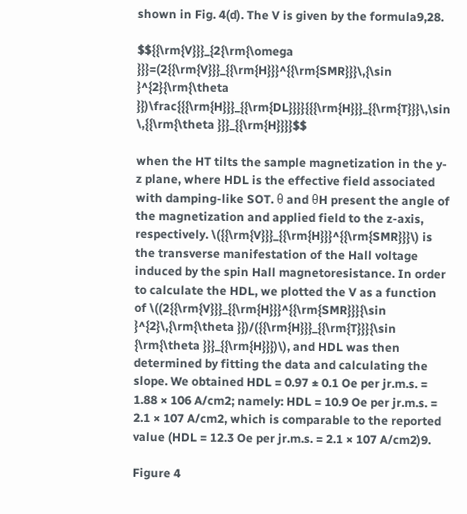shown in Fig. 4(d). The V is given by the formula9,28.

$${{\rm{V}}}_{2{\rm{\omega }}}=(2{{\rm{V}}}_{{\rm{H}}}^{{\rm{SMR}}}\,{\sin }^{2}{\rm{\theta }})\frac{{{\rm{H}}}_{{\rm{DL}}}}{{{\rm{H}}}_{{\rm{T}}}\,\sin \,{{\rm{\theta }}}_{{\rm{H}}}}$$

when the HT tilts the sample magnetization in the y-z plane, where HDL is the effective field associated with damping-like SOT. θ and θH present the angle of the magnetization and applied field to the z-axis, respectively. \({{\rm{V}}}_{{\rm{H}}}^{{\rm{SMR}}}\) is the transverse manifestation of the Hall voltage induced by the spin Hall magnetoresistance. In order to calculate the HDL, we plotted the V as a function of \((2{{\rm{V}}}_{{\rm{H}}}^{{\rm{SMR}}}{\sin }^{2}\,{\rm{\theta }})/({{\rm{H}}}_{{\rm{T}}}{\sin {\rm{\theta }}}_{{\rm{H}}})\), and HDL was then determined by fitting the data and calculating the slope. We obtained HDL = 0.97 ± 0.1 Oe per jr.m.s. = 1.88 × 106 A/cm2; namely: HDL = 10.9 Oe per jr.m.s. = 2.1 × 107 A/cm2, which is comparable to the reported value (HDL = 12.3 Oe per jr.m.s. = 2.1 × 107 A/cm2)9.

Figure 4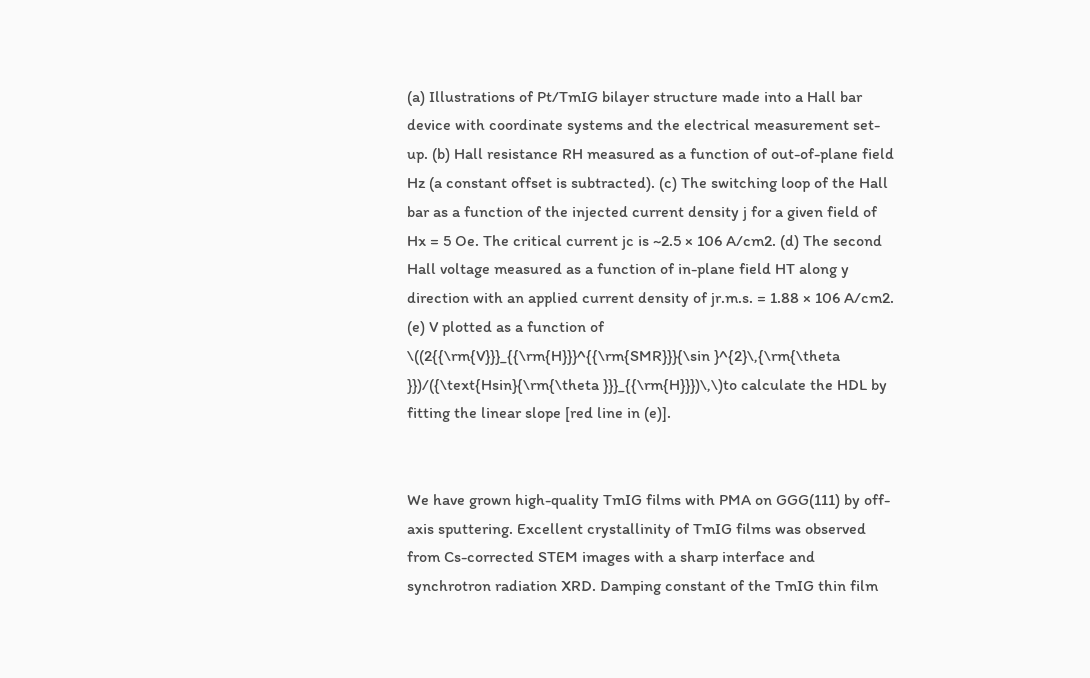(a) Illustrations of Pt/TmIG bilayer structure made into a Hall bar device with coordinate systems and the electrical measurement set-up. (b) Hall resistance RH measured as a function of out-of-plane field Hz (a constant offset is subtracted). (c) The switching loop of the Hall bar as a function of the injected current density j for a given field of Hx = 5 Oe. The critical current jc is ~2.5 × 106 A/cm2. (d) The second Hall voltage measured as a function of in-plane field HT along y direction with an applied current density of jr.m.s. = 1.88 × 106 A/cm2. (e) V plotted as a function of \((2{{\rm{V}}}_{{\rm{H}}}^{{\rm{SMR}}}{\sin }^{2}\,{\rm{\theta }})/({\text{Hsin}{\rm{\theta }}}_{{\rm{H}}})\,\)to calculate the HDL by fitting the linear slope [red line in (e)].


We have grown high-quality TmIG films with PMA on GGG(111) by off-axis sputtering. Excellent crystallinity of TmIG films was observed from Cs-corrected STEM images with a sharp interface and synchrotron radiation XRD. Damping constant of the TmIG thin film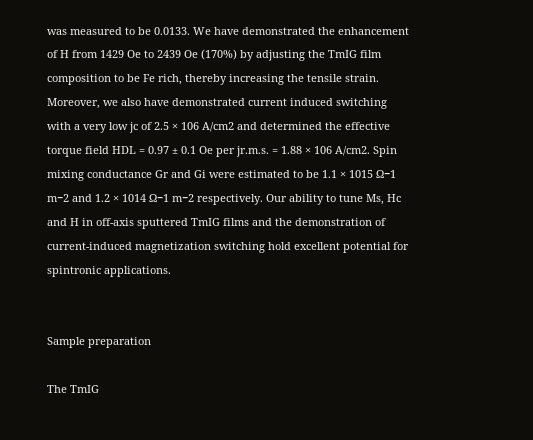was measured to be 0.0133. We have demonstrated the enhancement of H from 1429 Oe to 2439 Oe (170%) by adjusting the TmIG film composition to be Fe rich, thereby increasing the tensile strain. Moreover, we also have demonstrated current induced switching with a very low jc of 2.5 × 106 A/cm2 and determined the effective torque field HDL = 0.97 ± 0.1 Oe per jr.m.s. = 1.88 × 106 A/cm2. Spin mixing conductance Gr and Gi were estimated to be 1.1 × 1015 Ω−1 m−2 and 1.2 × 1014 Ω−1 m−2 respectively. Our ability to tune Ms, Hc and H in off-axis sputtered TmIG films and the demonstration of current-induced magnetization switching hold excellent potential for spintronic applications.


Sample preparation

The TmIG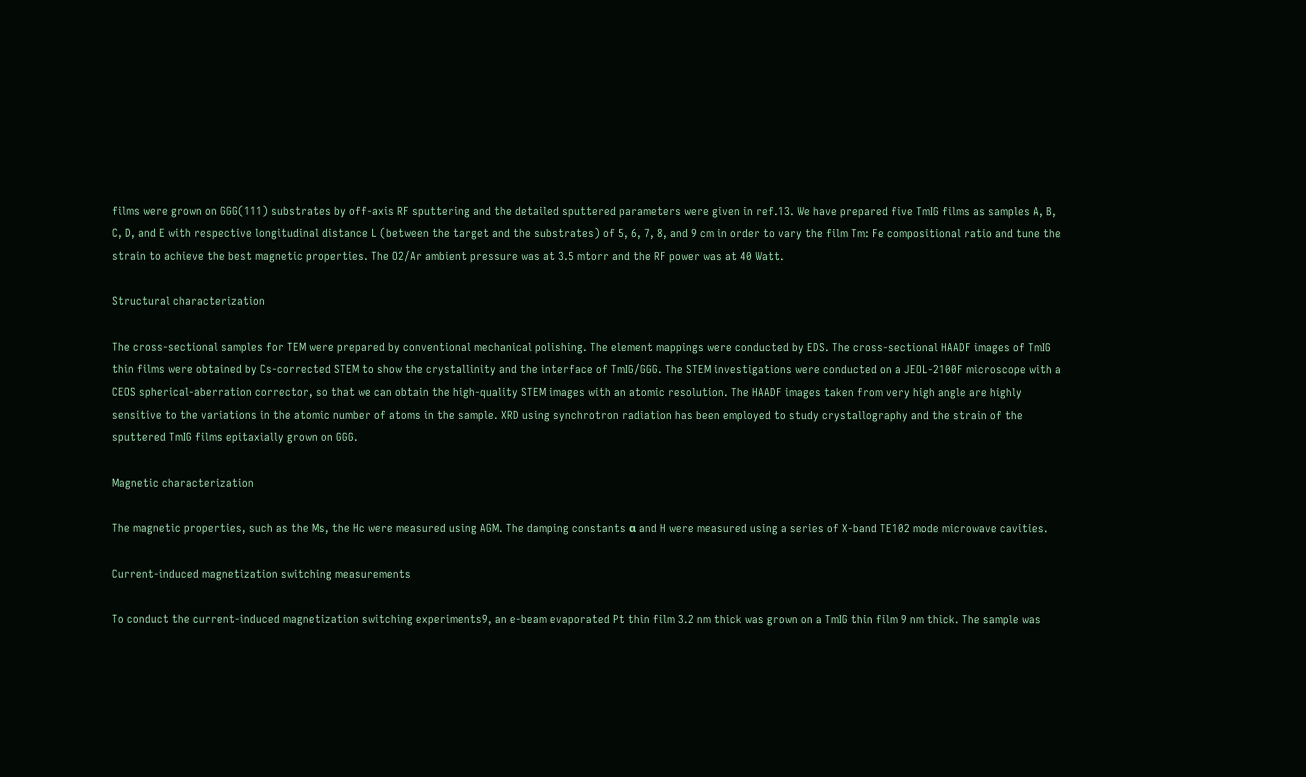films were grown on GGG(111) substrates by off-axis RF sputtering and the detailed sputtered parameters were given in ref.13. We have prepared five TmIG films as samples A, B, C, D, and E with respective longitudinal distance L (between the target and the substrates) of 5, 6, 7, 8, and 9 cm in order to vary the film Tm: Fe compositional ratio and tune the strain to achieve the best magnetic properties. The O2/Ar ambient pressure was at 3.5 mtorr and the RF power was at 40 Watt.

Structural characterization

The cross-sectional samples for TEM were prepared by conventional mechanical polishing. The element mappings were conducted by EDS. The cross-sectional HAADF images of TmIG thin films were obtained by Cs-corrected STEM to show the crystallinity and the interface of TmIG/GGG. The STEM investigations were conducted on a JEOL-2100F microscope with a CEOS spherical-aberration corrector, so that we can obtain the high-quality STEM images with an atomic resolution. The HAADF images taken from very high angle are highly sensitive to the variations in the atomic number of atoms in the sample. XRD using synchrotron radiation has been employed to study crystallography and the strain of the sputtered TmIG films epitaxially grown on GGG.

Magnetic characterization

The magnetic properties, such as the Ms, the Hc were measured using AGM. The damping constants α and H were measured using a series of X-band TE102 mode microwave cavities.

Current-induced magnetization switching measurements

To conduct the current-induced magnetization switching experiments9, an e-beam evaporated Pt thin film 3.2 nm thick was grown on a TmIG thin film 9 nm thick. The sample was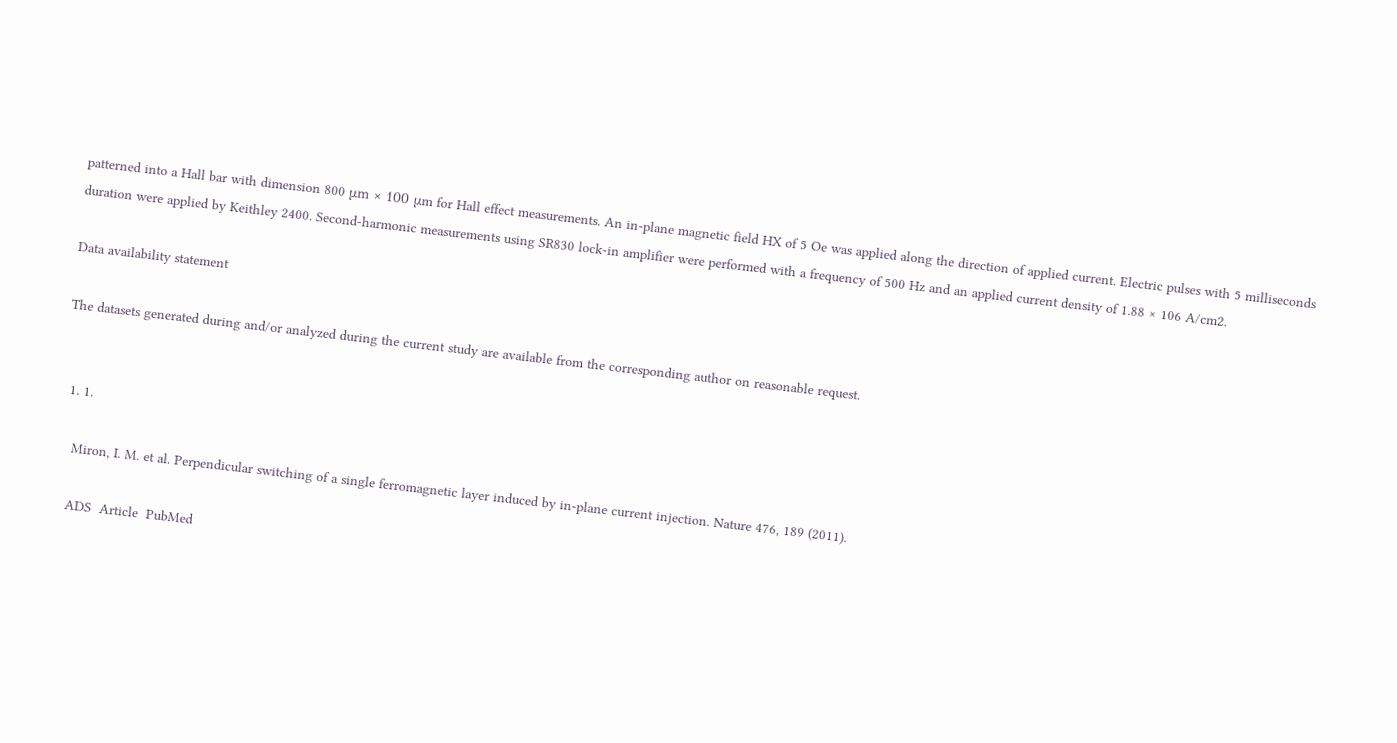patterned into a Hall bar with dimension 800 μm × 100 μm for Hall effect measurements. An in-plane magnetic field HX of 5 Oe was applied along the direction of applied current. Electric pulses with 5 milliseconds duration were applied by Keithley 2400. Second-harmonic measurements using SR830 lock-in amplifier were performed with a frequency of 500 Hz and an applied current density of 1.88 × 106 A/cm2.

Data availability statement

The datasets generated during and/or analyzed during the current study are available from the corresponding author on reasonable request.


  1. 1.

    Miron, I. M. et al. Perpendicular switching of a single ferromagnetic layer induced by in-plane current injection. Nature 476, 189 (2011).

    ADS  Article  PubMed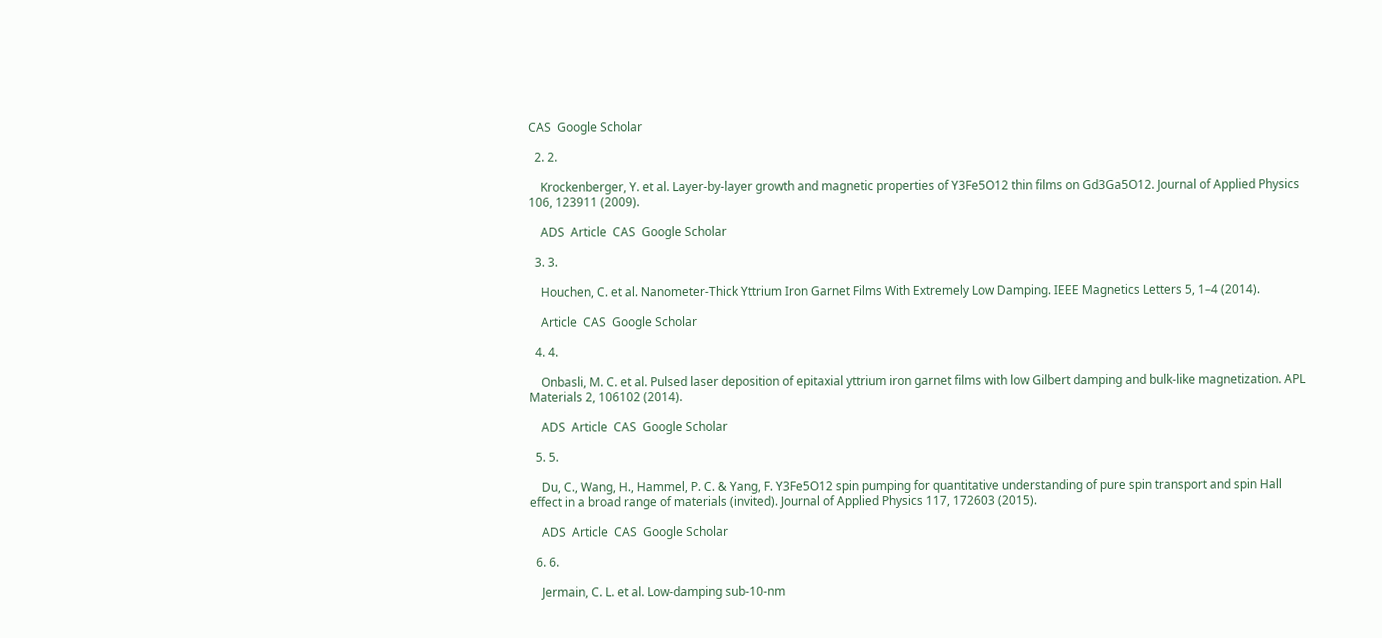CAS  Google Scholar

  2. 2.

    Krockenberger, Y. et al. Layer-by-layer growth and magnetic properties of Y3Fe5O12 thin films on Gd3Ga5O12. Journal of Applied Physics 106, 123911 (2009).

    ADS  Article  CAS  Google Scholar

  3. 3.

    Houchen, C. et al. Nanometer-Thick Yttrium Iron Garnet Films With Extremely Low Damping. IEEE Magnetics Letters 5, 1–4 (2014).

    Article  CAS  Google Scholar

  4. 4.

    Onbasli, M. C. et al. Pulsed laser deposition of epitaxial yttrium iron garnet films with low Gilbert damping and bulk-like magnetization. APL Materials 2, 106102 (2014).

    ADS  Article  CAS  Google Scholar

  5. 5.

    Du, C., Wang, H., Hammel, P. C. & Yang, F. Y3Fe5O12 spin pumping for quantitative understanding of pure spin transport and spin Hall effect in a broad range of materials (invited). Journal of Applied Physics 117, 172603 (2015).

    ADS  Article  CAS  Google Scholar

  6. 6.

    Jermain, C. L. et al. Low-damping sub-10-nm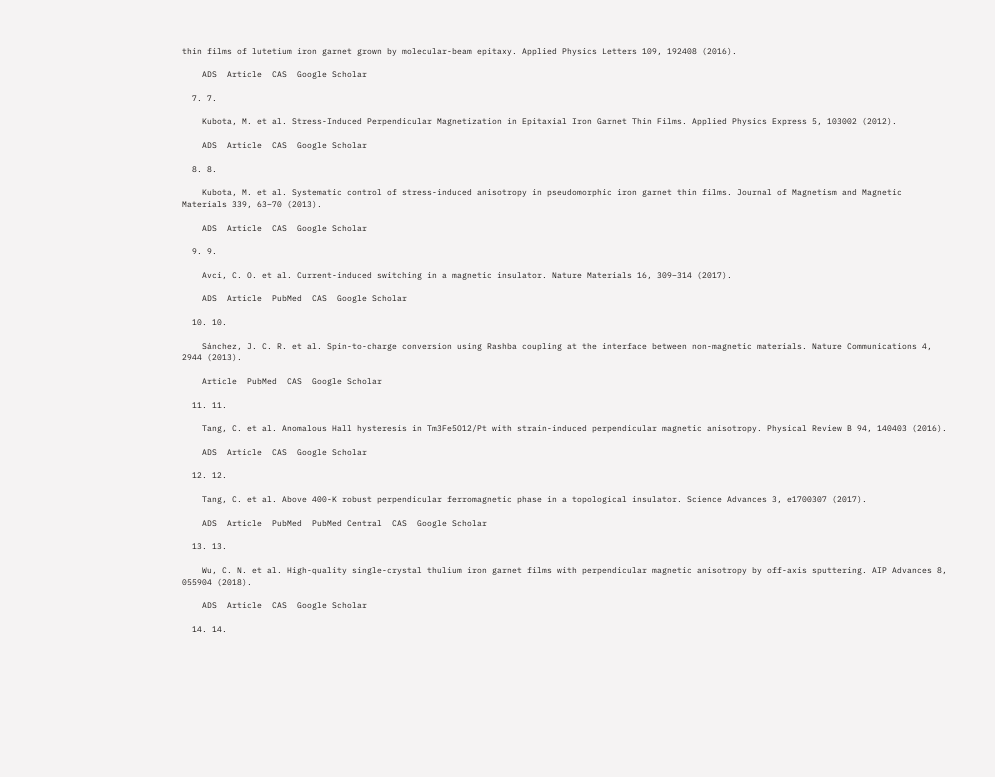thin films of lutetium iron garnet grown by molecular-beam epitaxy. Applied Physics Letters 109, 192408 (2016).

    ADS  Article  CAS  Google Scholar

  7. 7.

    Kubota, M. et al. Stress-Induced Perpendicular Magnetization in Epitaxial Iron Garnet Thin Films. Applied Physics Express 5, 103002 (2012).

    ADS  Article  CAS  Google Scholar

  8. 8.

    Kubota, M. et al. Systematic control of stress-induced anisotropy in pseudomorphic iron garnet thin films. Journal of Magnetism and Magnetic Materials 339, 63–70 (2013).

    ADS  Article  CAS  Google Scholar

  9. 9.

    Avci, C. O. et al. Current-induced switching in a magnetic insulator. Nature Materials 16, 309–314 (2017).

    ADS  Article  PubMed  CAS  Google Scholar

  10. 10.

    Sánchez, J. C. R. et al. Spin-to-charge conversion using Rashba coupling at the interface between non-magnetic materials. Nature Communications 4, 2944 (2013).

    Article  PubMed  CAS  Google Scholar

  11. 11.

    Tang, C. et al. Anomalous Hall hysteresis in Tm3Fe5O12/Pt with strain-induced perpendicular magnetic anisotropy. Physical Review B 94, 140403 (2016).

    ADS  Article  CAS  Google Scholar

  12. 12.

    Tang, C. et al. Above 400-K robust perpendicular ferromagnetic phase in a topological insulator. Science Advances 3, e1700307 (2017).

    ADS  Article  PubMed  PubMed Central  CAS  Google Scholar

  13. 13.

    Wu, C. N. et al. High-quality single-crystal thulium iron garnet films with perpendicular magnetic anisotropy by off-axis sputtering. AIP Advances 8, 055904 (2018).

    ADS  Article  CAS  Google Scholar

  14. 14.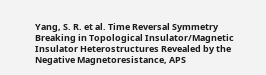Yang, S. R. et al. Time Reversal Symmetry Breaking in Topological Insulator/Magnetic Insulator Heterostructures Revealed by the Negative Magnetoresistance, APS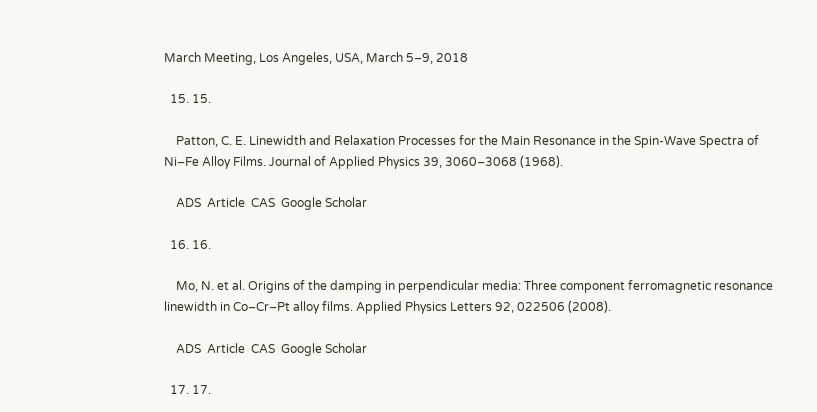March Meeting, Los Angeles, USA, March 5–9, 2018

  15. 15.

    Patton, C. E. Linewidth and Relaxation Processes for the Main Resonance in the Spin‐Wave Spectra of Ni–Fe Alloy Films. Journal of Applied Physics 39, 3060–3068 (1968).

    ADS  Article  CAS  Google Scholar

  16. 16.

    Mo, N. et al. Origins of the damping in perpendicular media: Three component ferromagnetic resonance linewidth in Co–Cr–Pt alloy films. Applied Physics Letters 92, 022506 (2008).

    ADS  Article  CAS  Google Scholar

  17. 17.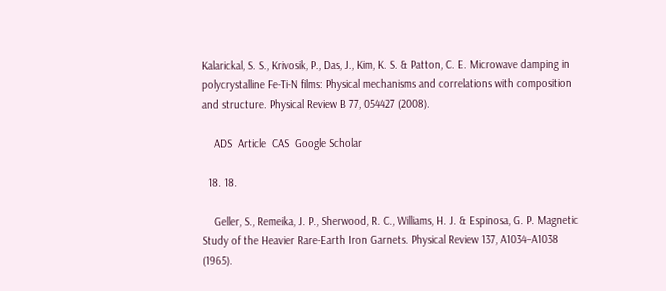Kalarickal, S. S., Krivosik, P., Das, J., Kim, K. S. & Patton, C. E. Microwave damping in polycrystalline Fe-Ti-N films: Physical mechanisms and correlations with composition and structure. Physical Review B 77, 054427 (2008).

    ADS  Article  CAS  Google Scholar

  18. 18.

    Geller, S., Remeika, J. P., Sherwood, R. C., Williams, H. J. & Espinosa, G. P. Magnetic Study of the Heavier Rare-Earth Iron Garnets. Physical Review 137, A1034–A1038 (1965).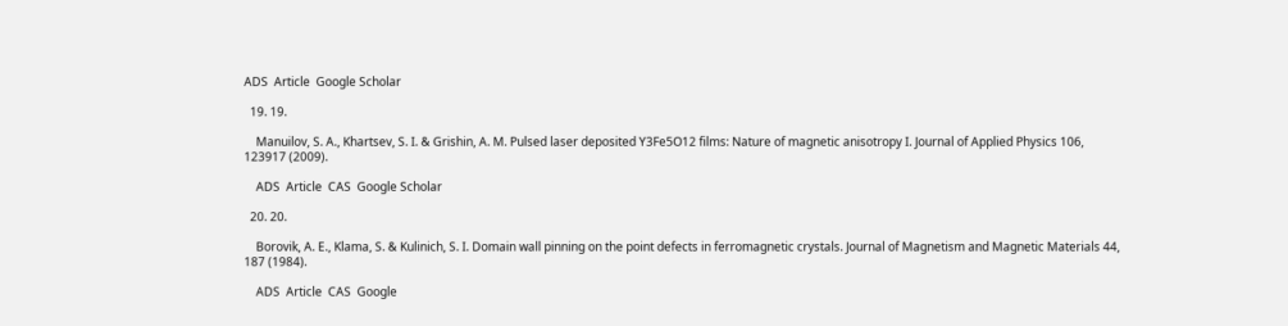ADS  Article  Google Scholar

  19. 19.

    Manuilov, S. A., Khartsev, S. I. & Grishin, A. M. Pulsed laser deposited Y3Fe5O12 films: Nature of magnetic anisotropy I. Journal of Applied Physics 106, 123917 (2009).

    ADS  Article  CAS  Google Scholar

  20. 20.

    Borovik, A. E., Klama, S. & Kulinich, S. I. Domain wall pinning on the point defects in ferromagnetic crystals. Journal of Magnetism and Magnetic Materials 44, 187 (1984).

    ADS  Article  CAS  Google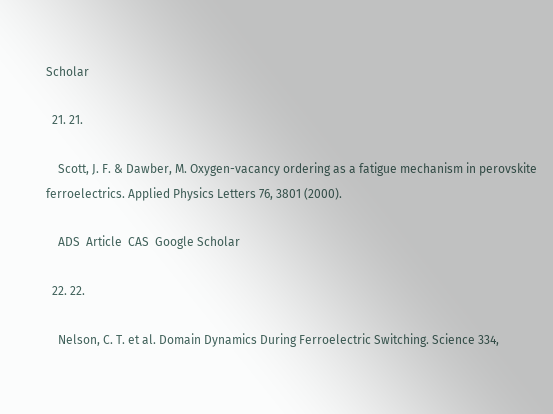Scholar

  21. 21.

    Scott, J. F. & Dawber, M. Oxygen-vacancy ordering as a fatigue mechanism in perovskite ferroelectrics. Applied Physics Letters 76, 3801 (2000).

    ADS  Article  CAS  Google Scholar

  22. 22.

    Nelson, C. T. et al. Domain Dynamics During Ferroelectric Switching. Science 334,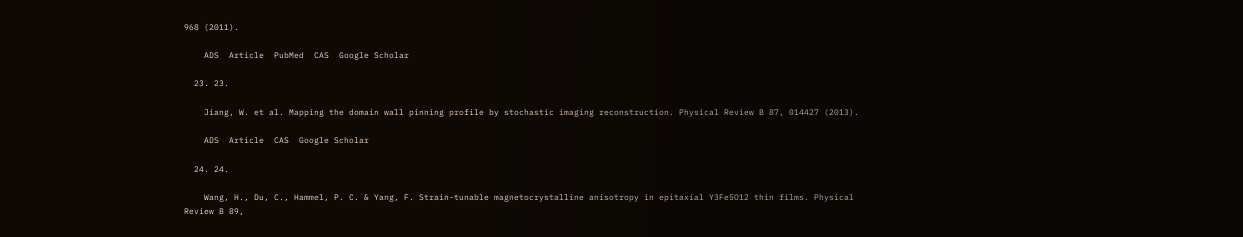968 (2011).

    ADS  Article  PubMed  CAS  Google Scholar

  23. 23.

    Jiang, W. et al. Mapping the domain wall pinning profile by stochastic imaging reconstruction. Physical Review B 87, 014427 (2013).

    ADS  Article  CAS  Google Scholar

  24. 24.

    Wang, H., Du, C., Hammel, P. C. & Yang, F. Strain-tunable magnetocrystalline anisotropy in epitaxial Y3Fe5O12 thin films. Physical Review B 89,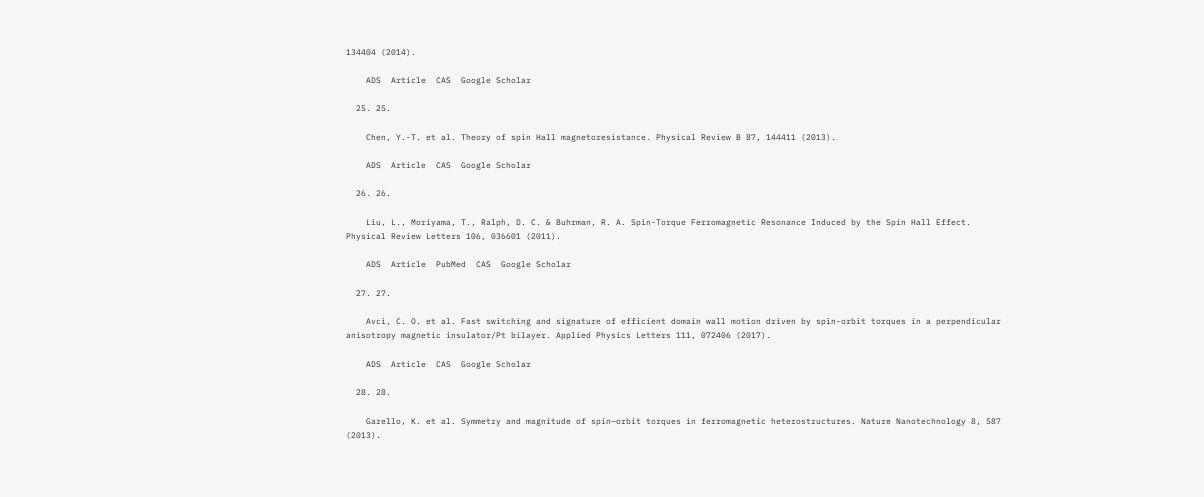134404 (2014).

    ADS  Article  CAS  Google Scholar

  25. 25.

    Chen, Y.-T. et al. Theory of spin Hall magnetoresistance. Physical Review B 87, 144411 (2013).

    ADS  Article  CAS  Google Scholar

  26. 26.

    Liu, L., Moriyama, T., Ralph, D. C. & Buhrman, R. A. Spin-Torque Ferromagnetic Resonance Induced by the Spin Hall Effect. Physical Review Letters 106, 036601 (2011).

    ADS  Article  PubMed  CAS  Google Scholar

  27. 27.

    Avci, C. O. et al. Fast switching and signature of efficient domain wall motion driven by spin-orbit torques in a perpendicular anisotropy magnetic insulator/Pt bilayer. Applied Physics Letters 111, 072406 (2017).

    ADS  Article  CAS  Google Scholar

  28. 28.

    Garello, K. et al. Symmetry and magnitude of spin–orbit torques in ferromagnetic heterostructures. Nature Nanotechnology 8, 587 (2013).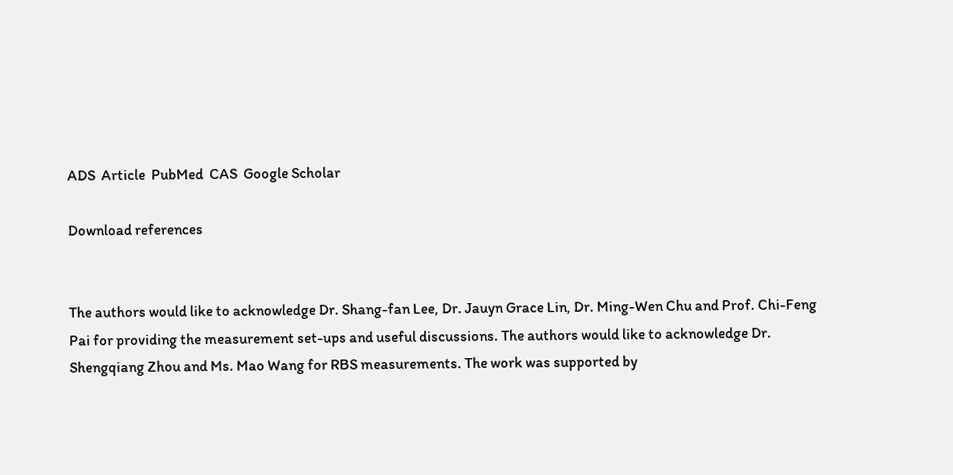ADS  Article  PubMed  CAS  Google Scholar

Download references


The authors would like to acknowledge Dr. Shang-fan Lee, Dr. Jauyn Grace Lin, Dr. Ming-Wen Chu and Prof. Chi-Feng Pai for providing the measurement set-ups and useful discussions. The authors would like to acknowledge Dr. Shengqiang Zhou and Ms. Mao Wang for RBS measurements. The work was supported by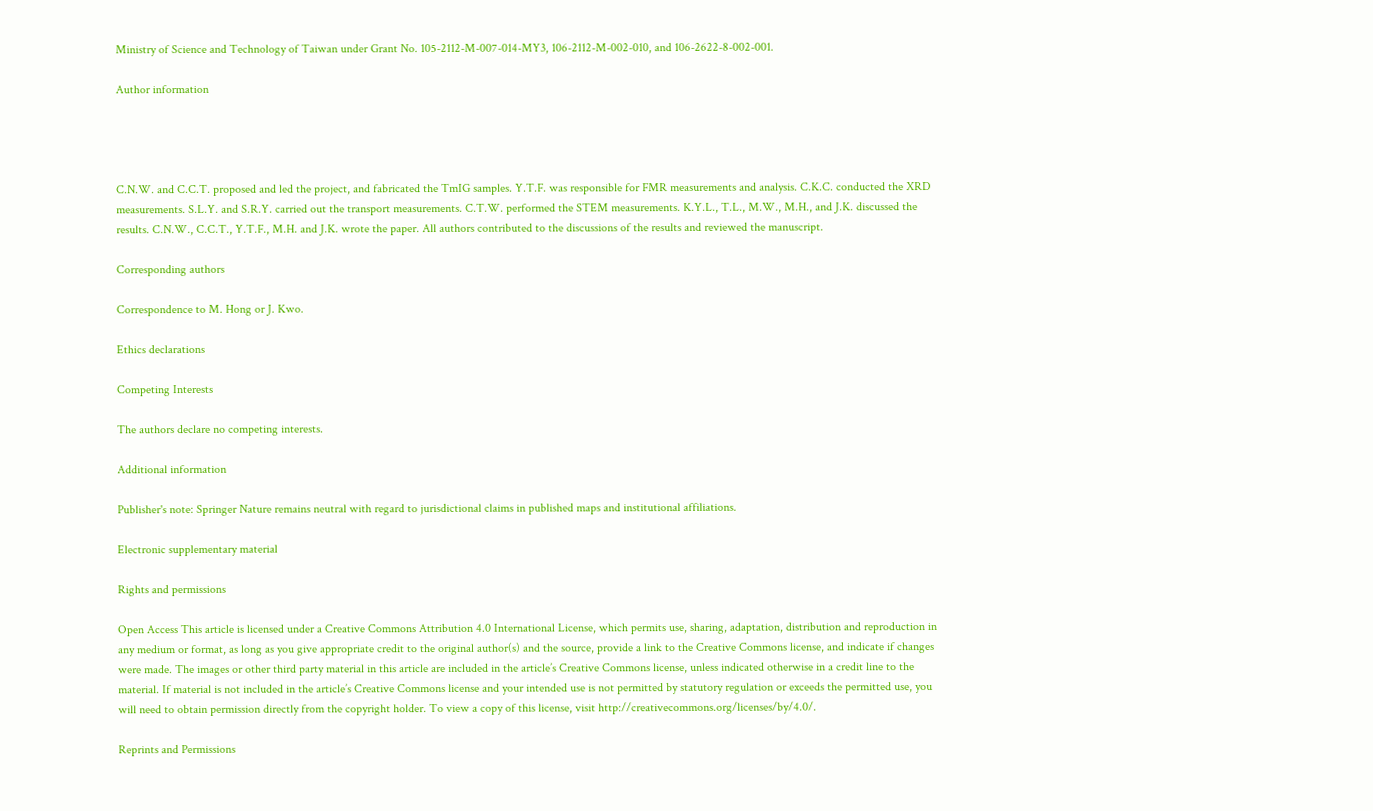Ministry of Science and Technology of Taiwan under Grant No. 105-2112-M-007-014-MY3, 106-2112-M-002-010, and 106-2622-8-002-001.

Author information




C.N.W. and C.C.T. proposed and led the project, and fabricated the TmIG samples. Y.T.F. was responsible for FMR measurements and analysis. C.K.C. conducted the XRD measurements. S.L.Y. and S.R.Y. carried out the transport measurements. C.T.W. performed the STEM measurements. K.Y.L., T.L., M.W., M.H., and J.K. discussed the results. C.N.W., C.C.T., Y.T.F., M.H. and J.K. wrote the paper. All authors contributed to the discussions of the results and reviewed the manuscript.

Corresponding authors

Correspondence to M. Hong or J. Kwo.

Ethics declarations

Competing Interests

The authors declare no competing interests.

Additional information

Publisher's note: Springer Nature remains neutral with regard to jurisdictional claims in published maps and institutional affiliations.

Electronic supplementary material

Rights and permissions

Open Access This article is licensed under a Creative Commons Attribution 4.0 International License, which permits use, sharing, adaptation, distribution and reproduction in any medium or format, as long as you give appropriate credit to the original author(s) and the source, provide a link to the Creative Commons license, and indicate if changes were made. The images or other third party material in this article are included in the article’s Creative Commons license, unless indicated otherwise in a credit line to the material. If material is not included in the article’s Creative Commons license and your intended use is not permitted by statutory regulation or exceeds the permitted use, you will need to obtain permission directly from the copyright holder. To view a copy of this license, visit http://creativecommons.org/licenses/by/4.0/.

Reprints and Permissions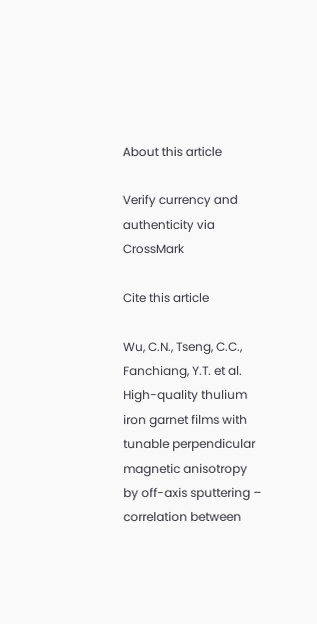About this article

Verify currency and authenticity via CrossMark

Cite this article

Wu, C.N., Tseng, C.C., Fanchiang, Y.T. et al. High-quality thulium iron garnet films with tunable perpendicular magnetic anisotropy by off-axis sputtering – correlation between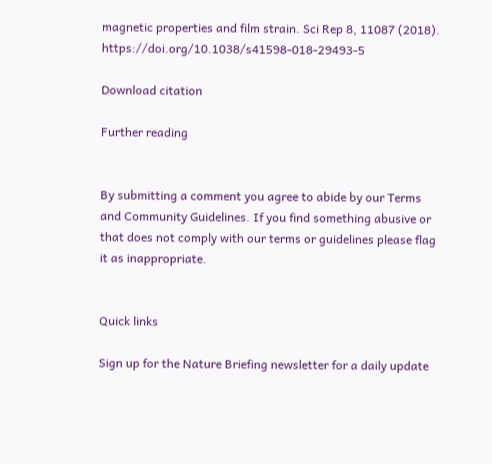magnetic properties and film strain. Sci Rep 8, 11087 (2018). https://doi.org/10.1038/s41598-018-29493-5

Download citation

Further reading


By submitting a comment you agree to abide by our Terms and Community Guidelines. If you find something abusive or that does not comply with our terms or guidelines please flag it as inappropriate.


Quick links

Sign up for the Nature Briefing newsletter for a daily update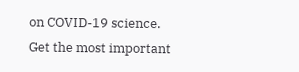on COVID-19 science.
Get the most important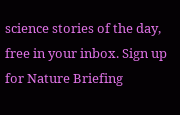science stories of the day, free in your inbox. Sign up for Nature Briefing